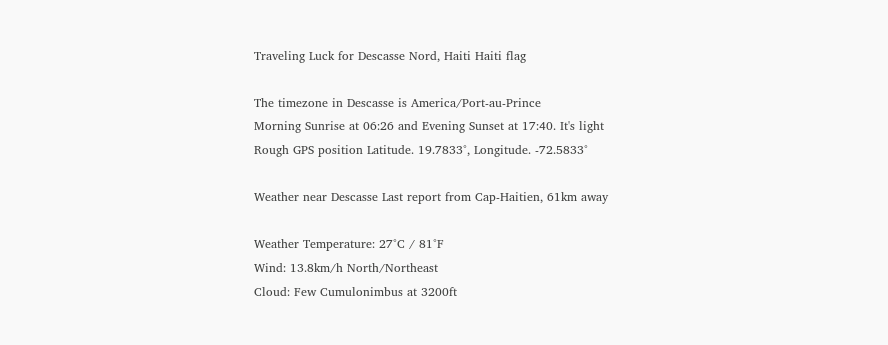Traveling Luck for Descasse Nord, Haiti Haiti flag

The timezone in Descasse is America/Port-au-Prince
Morning Sunrise at 06:26 and Evening Sunset at 17:40. It's light
Rough GPS position Latitude. 19.7833°, Longitude. -72.5833°

Weather near Descasse Last report from Cap-Haitien, 61km away

Weather Temperature: 27°C / 81°F
Wind: 13.8km/h North/Northeast
Cloud: Few Cumulonimbus at 3200ft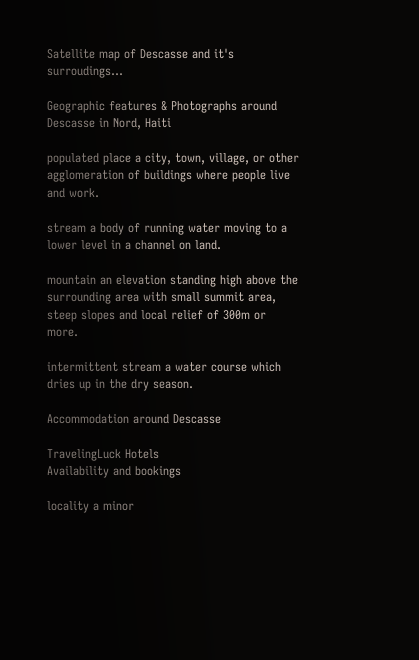Satellite map of Descasse and it's surroudings...

Geographic features & Photographs around Descasse in Nord, Haiti

populated place a city, town, village, or other agglomeration of buildings where people live and work.

stream a body of running water moving to a lower level in a channel on land.

mountain an elevation standing high above the surrounding area with small summit area, steep slopes and local relief of 300m or more.

intermittent stream a water course which dries up in the dry season.

Accommodation around Descasse

TravelingLuck Hotels
Availability and bookings

locality a minor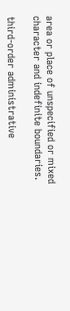area or place of unspecified or mixed character and indefinite boundaries.

third-order administrative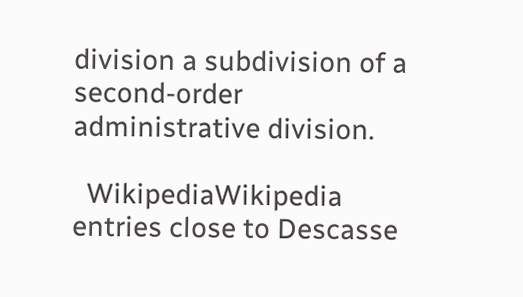division a subdivision of a second-order administrative division.

  WikipediaWikipedia entries close to Descasse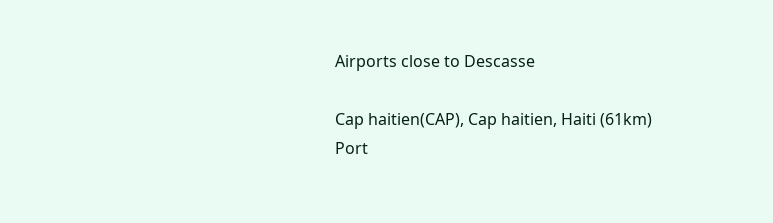Airports close to Descasse

Cap haitien(CAP), Cap haitien, Haiti (61km)
Port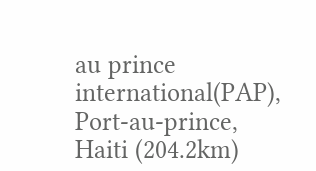au prince international(PAP), Port-au-prince, Haiti (204.2km)